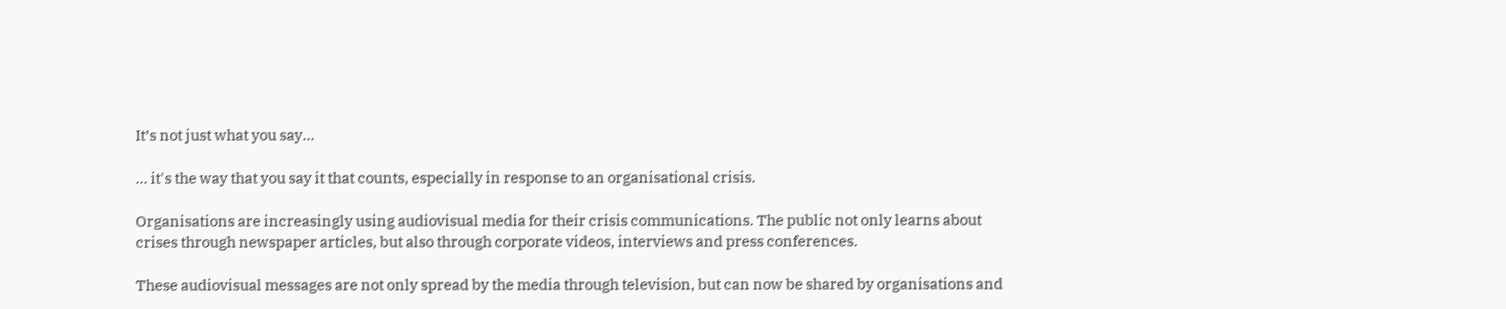It’s not just what you say…

... it's the way that you say it that counts, especially in response to an organisational crisis.

Organisations are increasingly using audiovisual media for their crisis communications. The public not only learns about crises through newspaper articles, but also through corporate videos, interviews and press conferences.

These audiovisual messages are not only spread by the media through television, but can now be shared by organisations and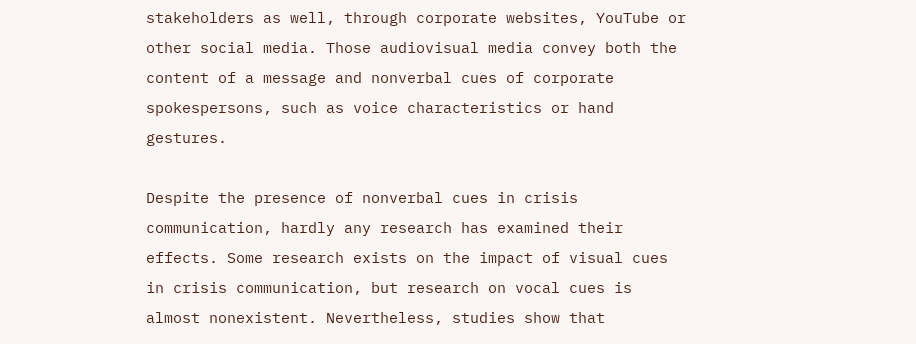stakeholders as well, through corporate websites, YouTube or other social media. Those audiovisual media convey both the content of a message and nonverbal cues of corporate spokespersons, such as voice characteristics or hand gestures.

Despite the presence of nonverbal cues in crisis communication, hardly any research has examined their effects. Some research exists on the impact of visual cues in crisis communication, but research on vocal cues is almost nonexistent. Nevertheless, studies show that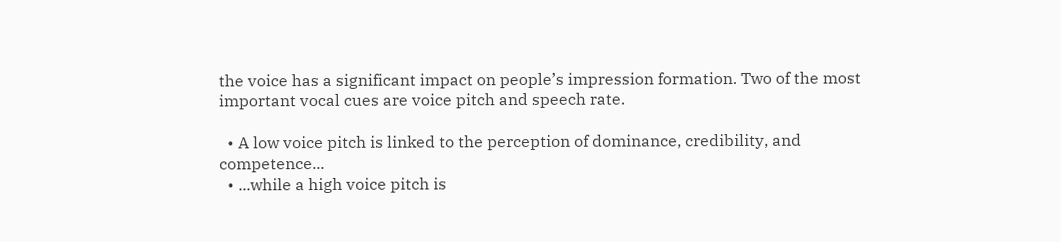the voice has a significant impact on people’s impression formation. Two of the most important vocal cues are voice pitch and speech rate.

  • A low voice pitch is linked to the perception of dominance, credibility, and competence...
  • ...while a high voice pitch is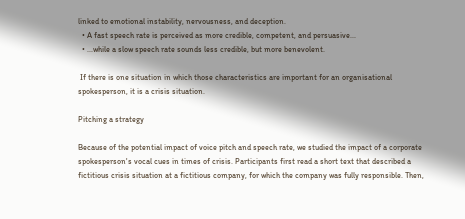linked to emotional instability, nervousness, and deception.
  • A fast speech rate is perceived as more credible, competent, and persuasive...
  • ...while a slow speech rate sounds less credible, but more benevolent.

 If there is one situation in which those characteristics are important for an organisational spokesperson, it is a crisis situation.

Pitching a strategy

Because of the potential impact of voice pitch and speech rate, we studied the impact of a corporate spokesperson's vocal cues in times of crisis. Participants first read a short text that described a fictitious crisis situation at a fictitious company, for which the company was fully responsible. Then,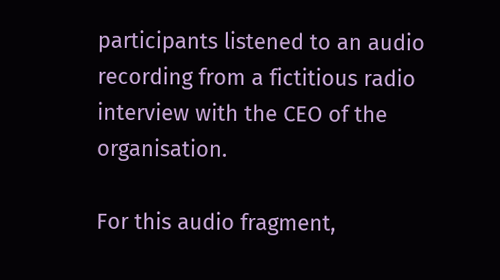participants listened to an audio recording from a fictitious radio interview with the CEO of the organisation.

For this audio fragment,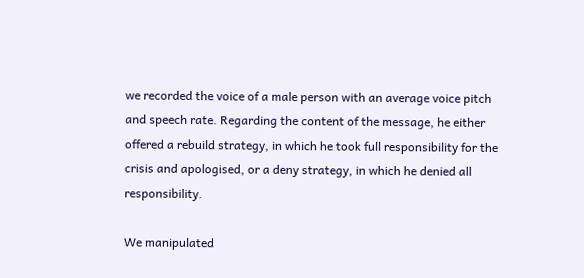we recorded the voice of a male person with an average voice pitch and speech rate. Regarding the content of the message, he either offered a rebuild strategy, in which he took full responsibility for the crisis and apologised, or a deny strategy, in which he denied all responsibility.

We manipulated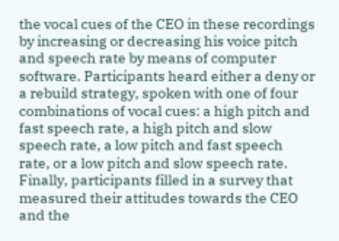the vocal cues of the CEO in these recordings by increasing or decreasing his voice pitch and speech rate by means of computer software. Participants heard either a deny or a rebuild strategy, spoken with one of four combinations of vocal cues: a high pitch and fast speech rate, a high pitch and slow speech rate, a low pitch and fast speech rate, or a low pitch and slow speech rate. Finally, participants filled in a survey that measured their attitudes towards the CEO and the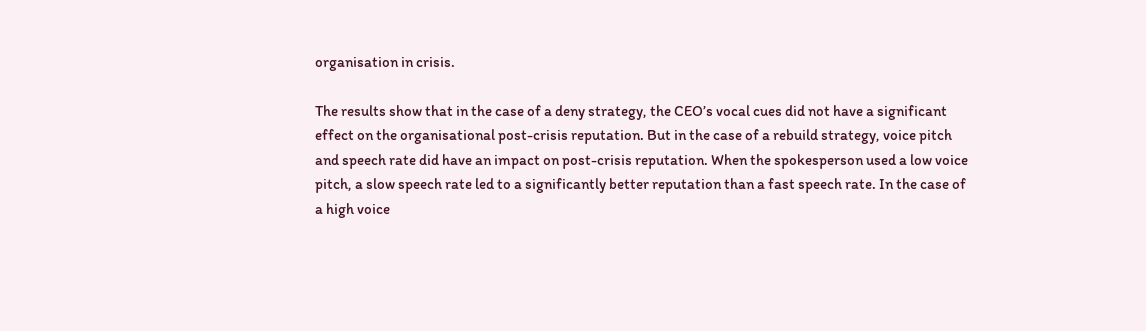organisation in crisis.

The results show that in the case of a deny strategy, the CEO’s vocal cues did not have a significant effect on the organisational post-crisis reputation. But in the case of a rebuild strategy, voice pitch and speech rate did have an impact on post-crisis reputation. When the spokesperson used a low voice pitch, a slow speech rate led to a significantly better reputation than a fast speech rate. In the case of a high voice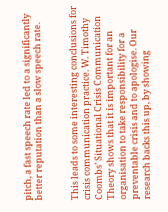pitch, a fast speech rate led to a significantly better reputation than a slow speech rate.


This leads to some interesting conclusions for crisis communication practice. W. Timothy Coombs’ Situational Crisis Communication Theory shows that it is important for an organisation to take responsibility for a preventable crisis and to apologise. Our research backs this up, by showing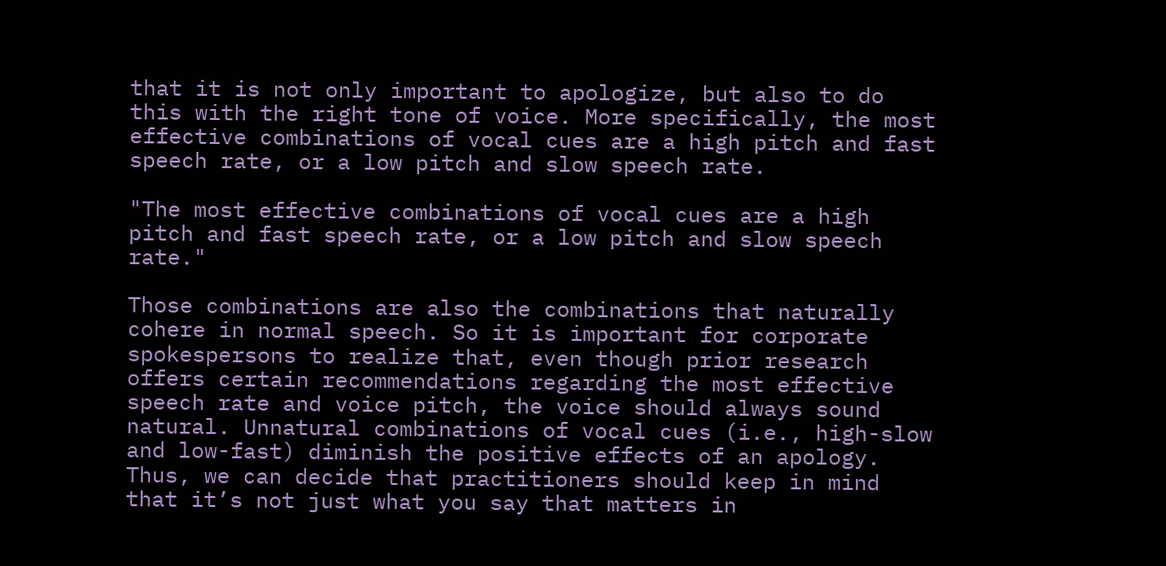that it is not only important to apologize, but also to do this with the right tone of voice. More specifically, the most effective combinations of vocal cues are a high pitch and fast speech rate, or a low pitch and slow speech rate.

"The most effective combinations of vocal cues are a high pitch and fast speech rate, or a low pitch and slow speech rate."

Those combinations are also the combinations that naturally cohere in normal speech. So it is important for corporate spokespersons to realize that, even though prior research offers certain recommendations regarding the most effective speech rate and voice pitch, the voice should always sound natural. Unnatural combinations of vocal cues (i.e., high-slow and low-fast) diminish the positive effects of an apology. Thus, we can decide that practitioners should keep in mind that it’s not just what you say that matters in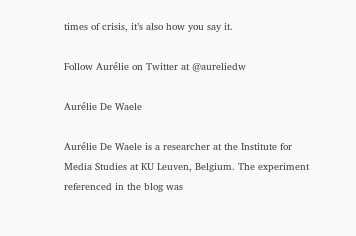times of crisis, it’s also how you say it.

Follow Aurélie on Twitter at @aureliedw

Aurélie De Waele

Aurélie De Waele is a researcher at the Institute for Media Studies at KU Leuven, Belgium. The experiment referenced in the blog was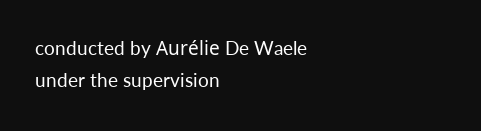conducted by Aurélie De Waele under the supervision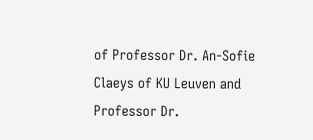of Professor Dr. An-Sofie Claeys of KU Leuven and Professor Dr.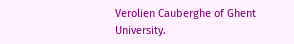Verolien Cauberghe of Ghent University.